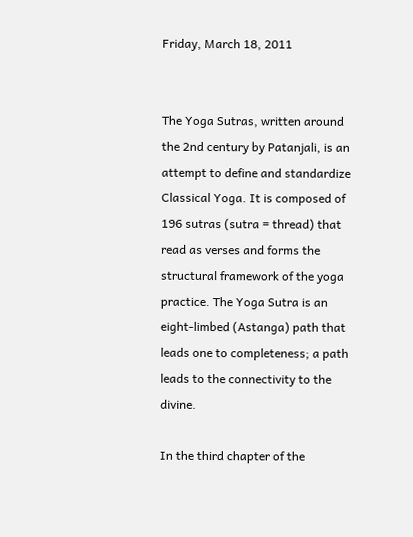Friday, March 18, 2011


The Yoga Sutras, written around the 2nd century by Patanjali, is an attempt to define and standardize Classical Yoga. It is composed of 196 sutras (sutra = thread) that read as verses and forms the structural framework of the yoga practice. The Yoga Sutra is an eight-limbed (Astanga) path that leads one to completeness; a path leads to the connectivity to the divine.

In the third chapter of the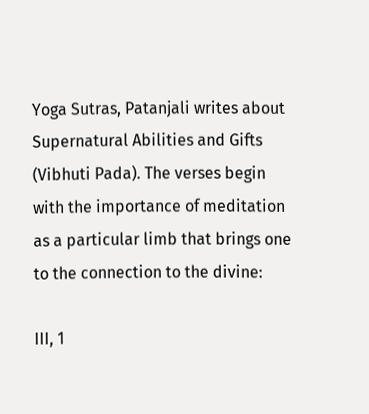Yoga Sutras, Patanjali writes about Supernatural Abilities and Gifts (Vibhuti Pada). The verses begin with the importance of meditation as a particular limb that brings one to the connection to the divine:

III, 1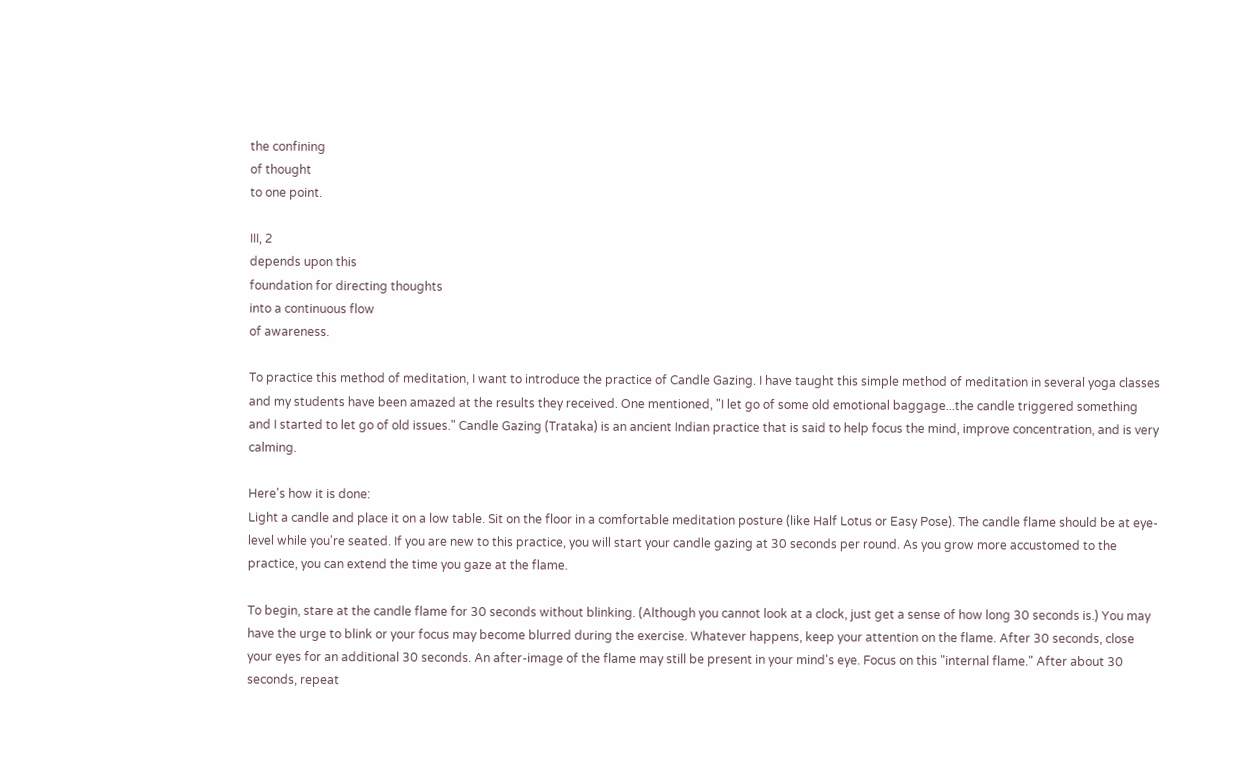the confining
of thought
to one point.

III, 2
depends upon this
foundation for directing thoughts
into a continuous flow
of awareness.

To practice this method of meditation, I want to introduce the practice of Candle Gazing. I have taught this simple method of meditation in several yoga classes and my students have been amazed at the results they received. One mentioned, "I let go of some old emotional baggage...the candle triggered something and I started to let go of old issues." Candle Gazing (Trataka) is an ancient Indian practice that is said to help focus the mind, improve concentration, and is very calming.

Here's how it is done:
Light a candle and place it on a low table. Sit on the floor in a comfortable meditation posture (like Half Lotus or Easy Pose). The candle flame should be at eye-level while you're seated. If you are new to this practice, you will start your candle gazing at 30 seconds per round. As you grow more accustomed to the practice, you can extend the time you gaze at the flame.

To begin, stare at the candle flame for 30 seconds without blinking. (Although you cannot look at a clock, just get a sense of how long 30 seconds is.) You may have the urge to blink or your focus may become blurred during the exercise. Whatever happens, keep your attention on the flame. After 30 seconds, close your eyes for an additional 30 seconds. An after-image of the flame may still be present in your mind's eye. Focus on this "internal flame." After about 30 seconds, repeat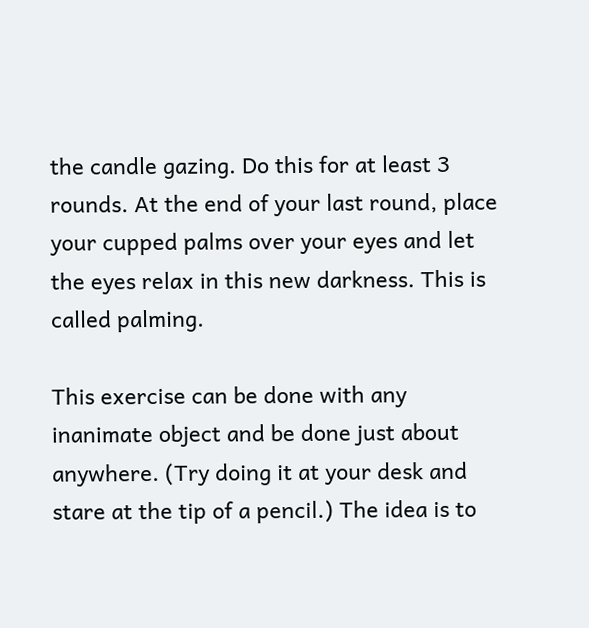the candle gazing. Do this for at least 3 rounds. At the end of your last round, place your cupped palms over your eyes and let the eyes relax in this new darkness. This is called palming.

This exercise can be done with any inanimate object and be done just about anywhere. (Try doing it at your desk and stare at the tip of a pencil.) The idea is to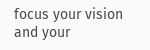focus your vision and your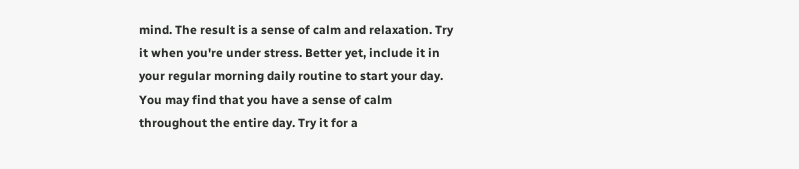mind. The result is a sense of calm and relaxation. Try it when you're under stress. Better yet, include it in your regular morning daily routine to start your day. You may find that you have a sense of calm throughout the entire day. Try it for a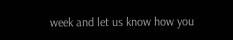week and let us know how you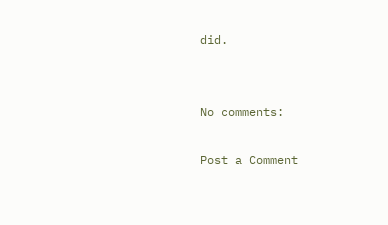did.


No comments:

Post a Comment